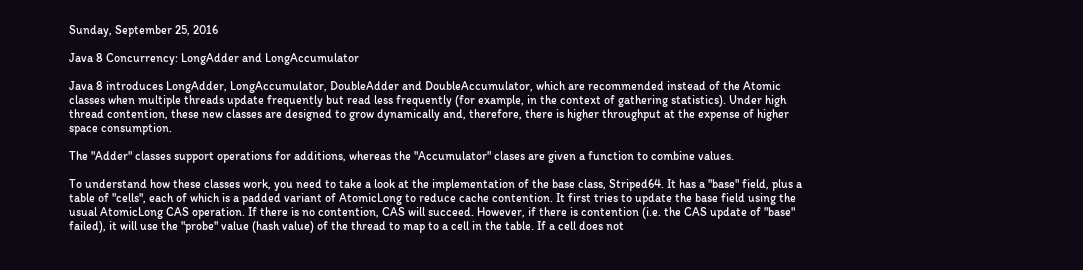Sunday, September 25, 2016

Java 8 Concurrency: LongAdder and LongAccumulator

Java 8 introduces LongAdder, LongAccumulator, DoubleAdder and DoubleAccumulator, which are recommended instead of the Atomic classes when multiple threads update frequently but read less frequently (for example, in the context of gathering statistics). Under high thread contention, these new classes are designed to grow dynamically and, therefore, there is higher throughput at the expense of higher space consumption.

The "Adder" classes support operations for additions, whereas the "Accumulator" clases are given a function to combine values.

To understand how these classes work, you need to take a look at the implementation of the base class, Striped64. It has a "base" field, plus a table of "cells", each of which is a padded variant of AtomicLong to reduce cache contention. It first tries to update the base field using the usual AtomicLong CAS operation. If there is no contention, CAS will succeed. However, if there is contention (i.e. the CAS update of "base" failed), it will use the "probe" value (hash value) of the thread to map to a cell in the table. If a cell does not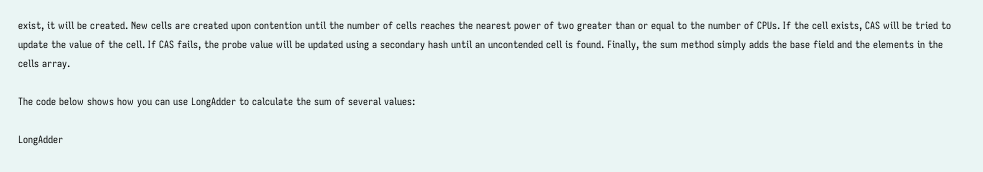exist, it will be created. New cells are created upon contention until the number of cells reaches the nearest power of two greater than or equal to the number of CPUs. If the cell exists, CAS will be tried to update the value of the cell. If CAS fails, the probe value will be updated using a secondary hash until an uncontended cell is found. Finally, the sum method simply adds the base field and the elements in the cells array.

The code below shows how you can use LongAdder to calculate the sum of several values:

LongAdder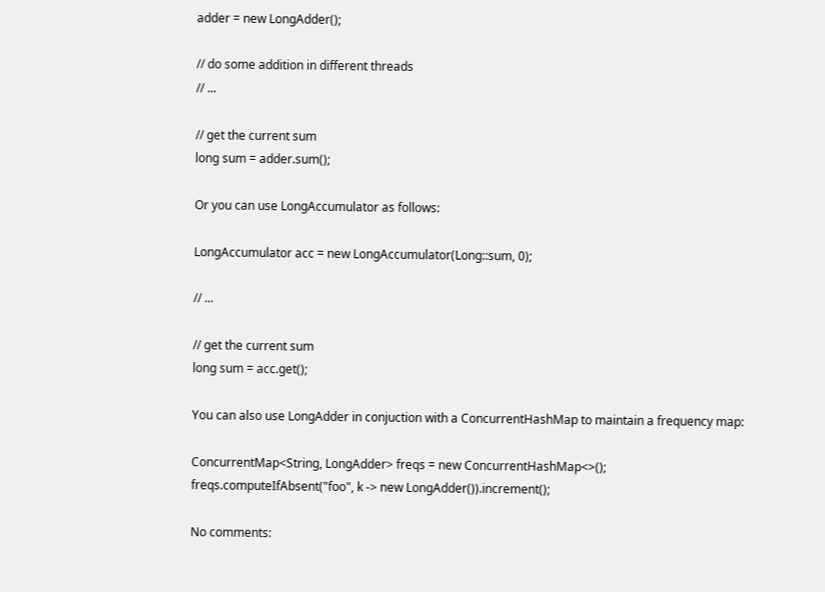adder = new LongAdder();

// do some addition in different threads
// ...

// get the current sum
long sum = adder.sum();

Or you can use LongAccumulator as follows:

LongAccumulator acc = new LongAccumulator(Long::sum, 0);

// ...

// get the current sum
long sum = acc.get();

You can also use LongAdder in conjuction with a ConcurrentHashMap to maintain a frequency map:

ConcurrentMap<String, LongAdder> freqs = new ConcurrentHashMap<>();
freqs.computeIfAbsent("foo", k -> new LongAdder()).increment();

No comments: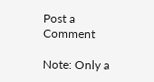Post a Comment

Note: Only a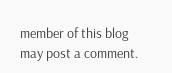member of this blog may post a comment.